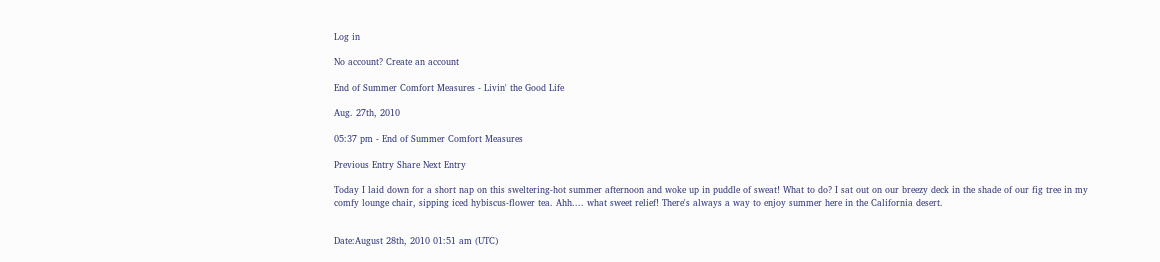Log in

No account? Create an account

End of Summer Comfort Measures - Livin' the Good Life

Aug. 27th, 2010

05:37 pm - End of Summer Comfort Measures

Previous Entry Share Next Entry

Today I laid down for a short nap on this sweltering-hot summer afternoon and woke up in puddle of sweat! What to do? I sat out on our breezy deck in the shade of our fig tree in my comfy lounge chair, sipping iced hybiscus-flower tea. Ahh.... what sweet relief! There's always a way to enjoy summer here in the California desert.


Date:August 28th, 2010 01:51 am (UTC)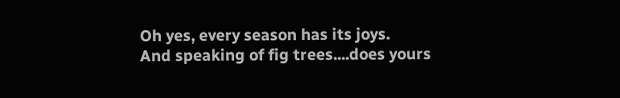Oh yes, every season has its joys.
And speaking of fig trees....does yours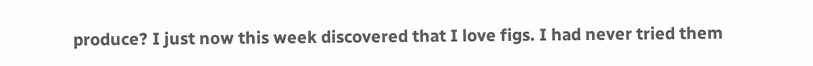produce? I just now this week discovered that I love figs. I had never tried them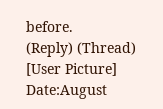before.
(Reply) (Thread)
[User Picture]
Date:August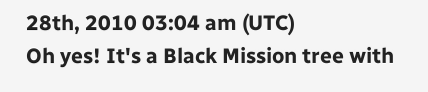28th, 2010 03:04 am (UTC)
Oh yes! It's a Black Mission tree with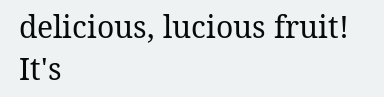delicious, lucious fruit! It's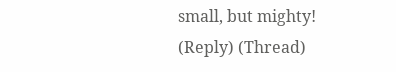small, but mighty!
(Reply) (Thread)